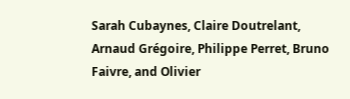Sarah Cubaynes, Claire Doutrelant, Arnaud Grégoire, Philippe Perret, Bruno Faivre, and Olivier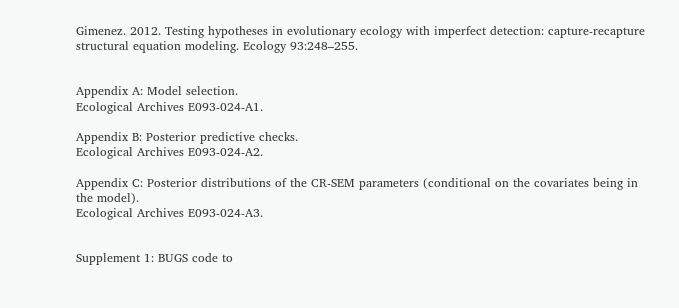Gimenez. 2012. Testing hypotheses in evolutionary ecology with imperfect detection: capture-recapture structural equation modeling. Ecology 93:248–255.


Appendix A: Model selection.
Ecological Archives E093-024-A1.

Appendix B: Posterior predictive checks.
Ecological Archives E093-024-A2.

Appendix C: Posterior distributions of the CR-SEM parameters (conditional on the covariates being in the model).
Ecological Archives E093-024-A3.


Supplement 1: BUGS code to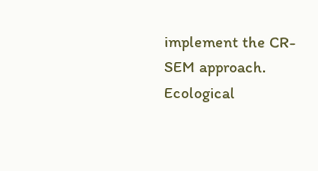implement the CR-SEM approach.
Ecological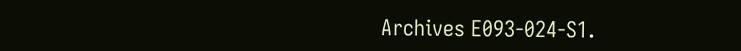Archives E093-024-S1.